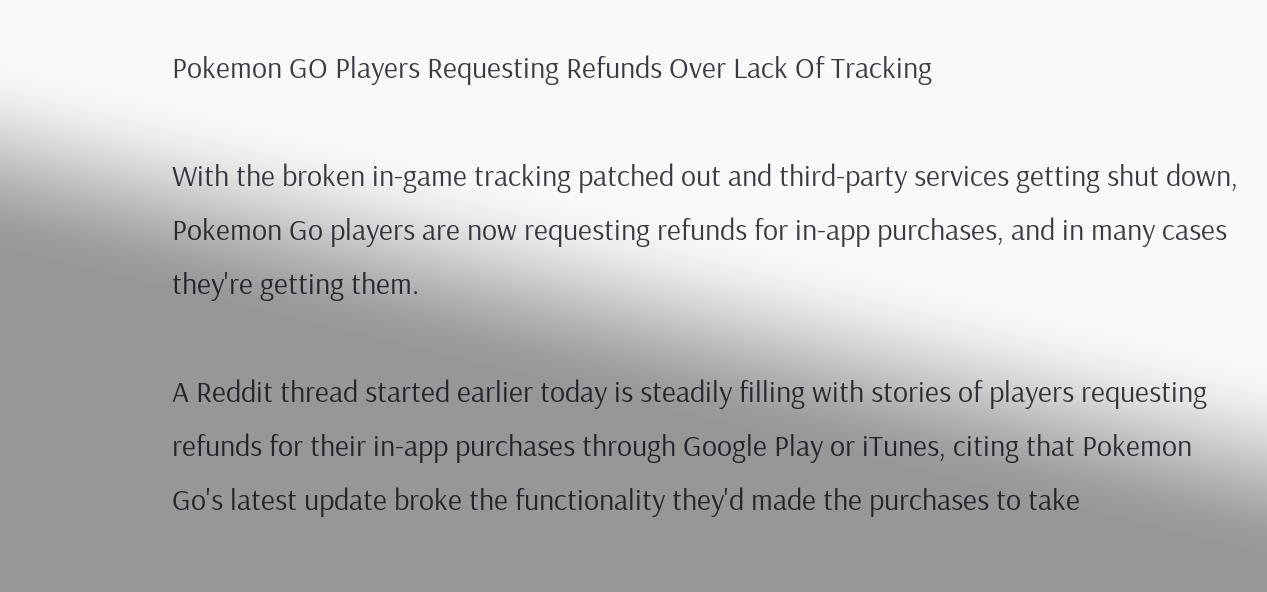Pokemon GO Players Requesting Refunds Over Lack Of Tracking

With the broken in-game tracking patched out and third-party services getting shut down, Pokemon Go players are now requesting refunds for in-app purchases, and in many cases they're getting them.

A Reddit thread started earlier today is steadily filling with stories of players requesting refunds for their in-app purchases through Google Play or iTunes, citing that Pokemon Go's latest update broke the functionality they'd made the purchases to take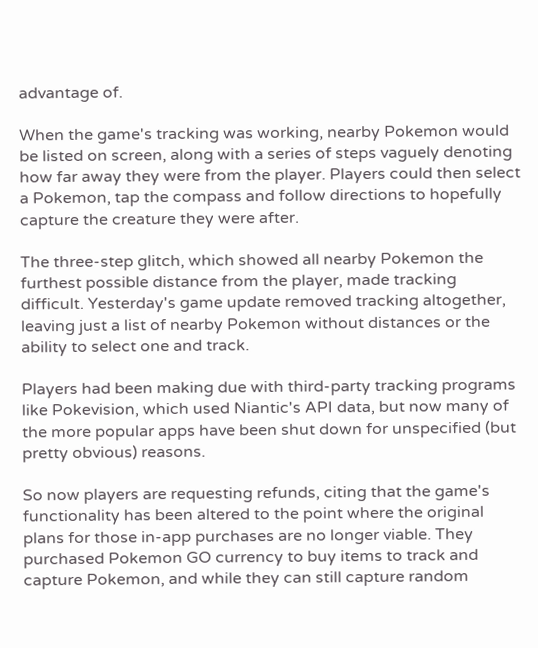advantage of.

When the game's tracking was working, nearby Pokemon would be listed on screen, along with a series of steps vaguely denoting how far away they were from the player. Players could then select a Pokemon, tap the compass and follow directions to hopefully capture the creature they were after.

The three-step glitch, which showed all nearby Pokemon the furthest possible distance from the player, made tracking difficult. Yesterday's game update removed tracking altogether, leaving just a list of nearby Pokemon without distances or the ability to select one and track.

Players had been making due with third-party tracking programs like Pokevision, which used Niantic's API data, but now many of the more popular apps have been shut down for unspecified (but pretty obvious) reasons.

So now players are requesting refunds, citing that the game's functionality has been altered to the point where the original plans for those in-app purchases are no longer viable. They purchased Pokemon GO currency to buy items to track and capture Pokemon, and while they can still capture random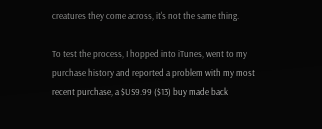creatures they come across, it's not the same thing.

To test the process, I hopped into iTunes, went to my purchase history and reported a problem with my most recent purchase, a $US9.99 ($13) buy made back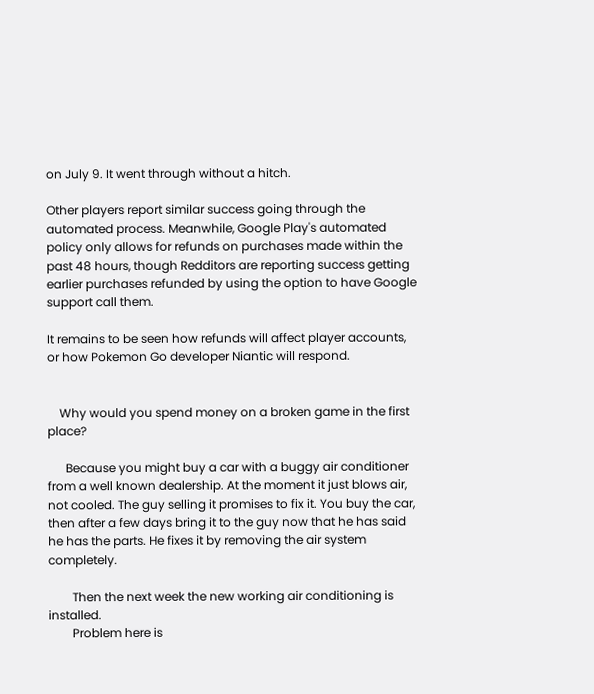on July 9. It went through without a hitch.

Other players report similar success going through the automated process. Meanwhile, Google Play's automated policy only allows for refunds on purchases made within the past 48 hours, though Redditors are reporting success getting earlier purchases refunded by using the option to have Google support call them.

It remains to be seen how refunds will affect player accounts, or how Pokemon Go developer Niantic will respond.


    Why would you spend money on a broken game in the first place?

      Because you might buy a car with a buggy air conditioner from a well known dealership. At the moment it just blows air, not cooled. The guy selling it promises to fix it. You buy the car, then after a few days bring it to the guy now that he has said he has the parts. He fixes it by removing the air system completely.

        Then the next week the new working air conditioning is installed.
        Problem here is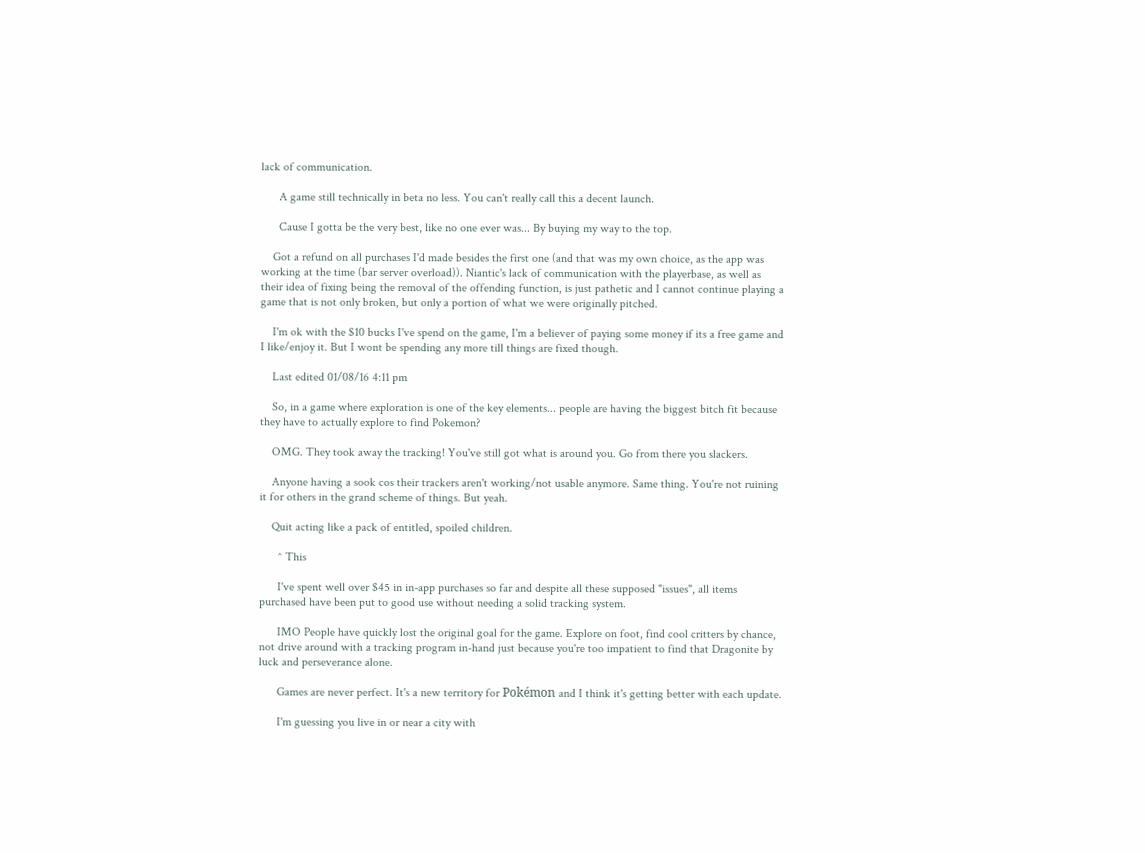lack of communication.

      A game still technically in beta no less. You can't really call this a decent launch.

      Cause I gotta be the very best, like no one ever was... By buying my way to the top.

    Got a refund on all purchases I'd made besides the first one (and that was my own choice, as the app was working at the time (bar server overload)). Niantic's lack of communication with the playerbase, as well as their idea of fixing being the removal of the offending function, is just pathetic and I cannot continue playing a game that is not only broken, but only a portion of what we were originally pitched.

    I'm ok with the $10 bucks I've spend on the game, I'm a believer of paying some money if its a free game and I like/enjoy it. But I wont be spending any more till things are fixed though.

    Last edited 01/08/16 4:11 pm

    So, in a game where exploration is one of the key elements... people are having the biggest bitch fit because they have to actually explore to find Pokemon?

    OMG. They took away the tracking! You've still got what is around you. Go from there you slackers.

    Anyone having a sook cos their trackers aren't working/not usable anymore. Same thing. You're not ruining it for others in the grand scheme of things. But yeah.

    Quit acting like a pack of entitled, spoiled children.

      ^ This

      I've spent well over $45 in in-app purchases so far and despite all these supposed "issues", all items purchased have been put to good use without needing a solid tracking system.

      IMO People have quickly lost the original goal for the game. Explore on foot, find cool critters by chance, not drive around with a tracking program in-hand just because you're too impatient to find that Dragonite by luck and perseverance alone.

      Games are never perfect. It's a new territory for Pokémon and I think it's getting better with each update.

      I'm guessing you live in or near a city with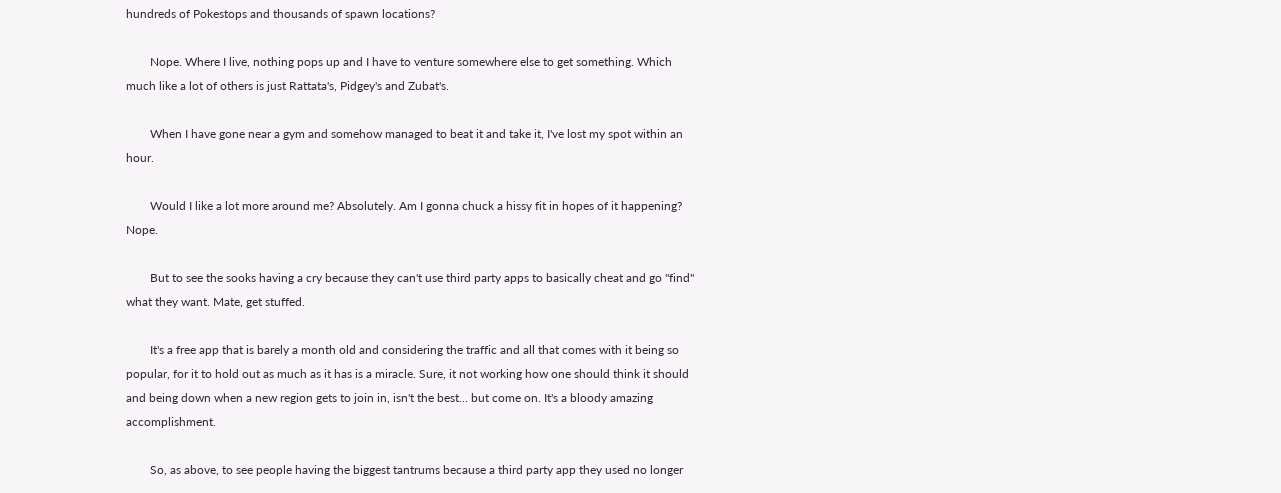hundreds of Pokestops and thousands of spawn locations?

        Nope. Where I live, nothing pops up and I have to venture somewhere else to get something. Which much like a lot of others is just Rattata's, Pidgey's and Zubat's.

        When I have gone near a gym and somehow managed to beat it and take it, I've lost my spot within an hour.

        Would I like a lot more around me? Absolutely. Am I gonna chuck a hissy fit in hopes of it happening? Nope.

        But to see the sooks having a cry because they can't use third party apps to basically cheat and go "find" what they want. Mate, get stuffed.

        It's a free app that is barely a month old and considering the traffic and all that comes with it being so popular, for it to hold out as much as it has is a miracle. Sure, it not working how one should think it should and being down when a new region gets to join in, isn't the best... but come on. It's a bloody amazing accomplishment.

        So, as above, to see people having the biggest tantrums because a third party app they used no longer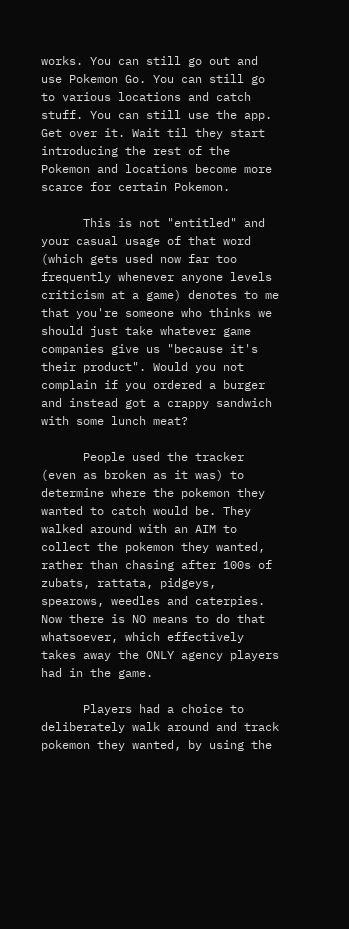works. You can still go out and use Pokemon Go. You can still go to various locations and catch stuff. You can still use the app. Get over it. Wait til they start introducing the rest of the Pokemon and locations become more scarce for certain Pokemon.

      This is not "entitled" and your casual usage of that word (which gets used now far too frequently whenever anyone levels criticism at a game) denotes to me that you're someone who thinks we should just take whatever game companies give us "because it's their product". Would you not complain if you ordered a burger and instead got a crappy sandwich with some lunch meat?

      People used the tracker (even as broken as it was) to determine where the pokemon they wanted to catch would be. They walked around with an AIM to collect the pokemon they wanted, rather than chasing after 100s of zubats, rattata, pidgeys, spearows, weedles and caterpies. Now there is NO means to do that whatsoever, which effectively takes away the ONLY agency players had in the game.

      Players had a choice to deliberately walk around and track pokemon they wanted, by using the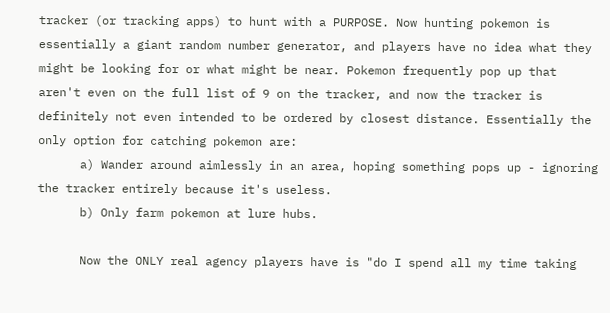tracker (or tracking apps) to hunt with a PURPOSE. Now hunting pokemon is essentially a giant random number generator, and players have no idea what they might be looking for or what might be near. Pokemon frequently pop up that aren't even on the full list of 9 on the tracker, and now the tracker is definitely not even intended to be ordered by closest distance. Essentially the only option for catching pokemon are:
      a) Wander around aimlessly in an area, hoping something pops up - ignoring the tracker entirely because it's useless.
      b) Only farm pokemon at lure hubs.

      Now the ONLY real agency players have is "do I spend all my time taking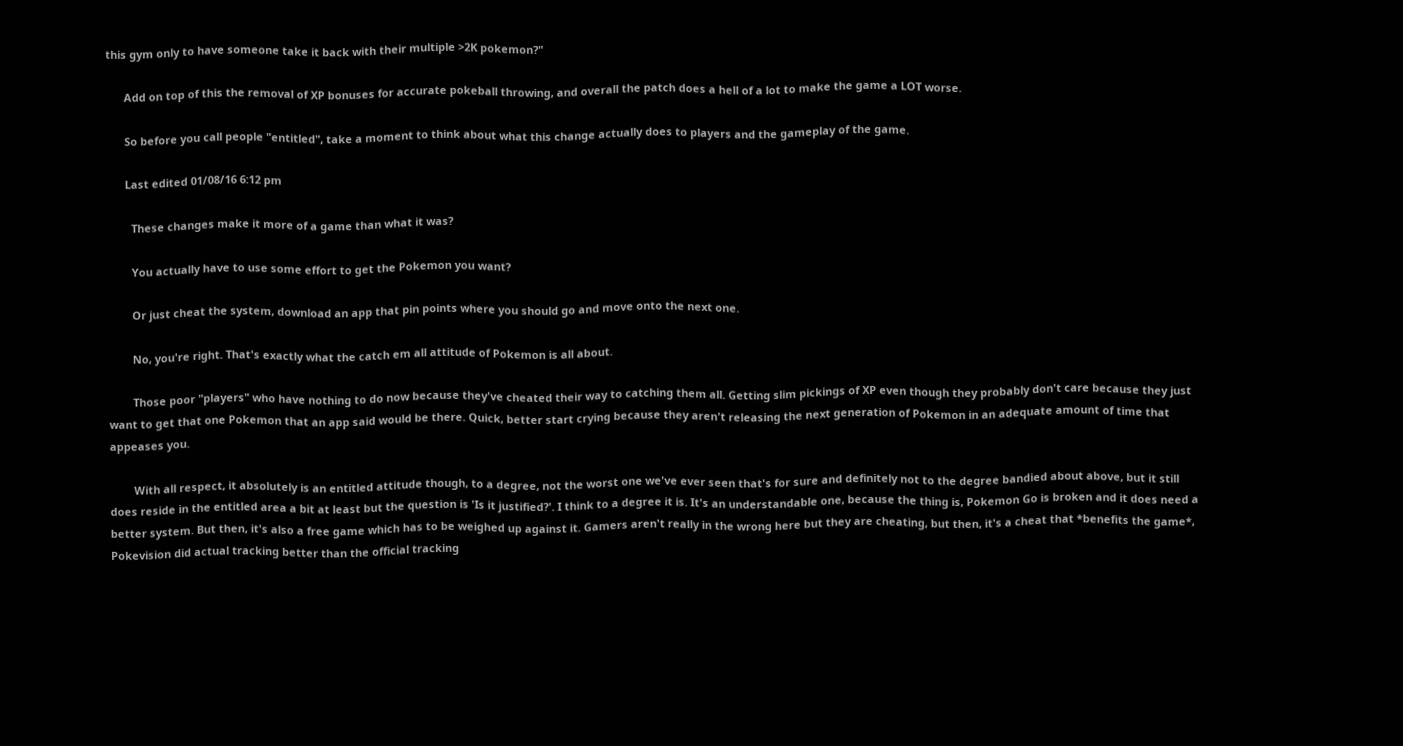this gym only to have someone take it back with their multiple >2K pokemon?"

      Add on top of this the removal of XP bonuses for accurate pokeball throwing, and overall the patch does a hell of a lot to make the game a LOT worse.

      So before you call people "entitled", take a moment to think about what this change actually does to players and the gameplay of the game.

      Last edited 01/08/16 6:12 pm

        These changes make it more of a game than what it was?

        You actually have to use some effort to get the Pokemon you want?

        Or just cheat the system, download an app that pin points where you should go and move onto the next one.

        No, you're right. That's exactly what the catch em all attitude of Pokemon is all about.

        Those poor "players" who have nothing to do now because they've cheated their way to catching them all. Getting slim pickings of XP even though they probably don't care because they just want to get that one Pokemon that an app said would be there. Quick, better start crying because they aren't releasing the next generation of Pokemon in an adequate amount of time that appeases you.

        With all respect, it absolutely is an entitled attitude though, to a degree, not the worst one we've ever seen that's for sure and definitely not to the degree bandied about above, but it still does reside in the entitled area a bit at least but the question is 'Is it justified?'. I think to a degree it is. It's an understandable one, because the thing is, Pokemon Go is broken and it does need a better system. But then, it's also a free game which has to be weighed up against it. Gamers aren't really in the wrong here but they are cheating, but then, it's a cheat that *benefits the game*, Pokevision did actual tracking better than the official tracking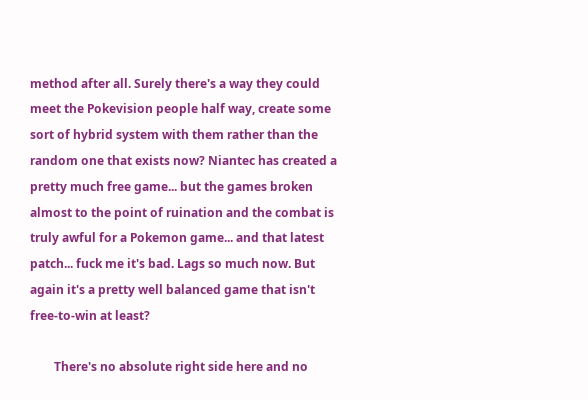method after all. Surely there's a way they could meet the Pokevision people half way, create some sort of hybrid system with them rather than the random one that exists now? Niantec has created a pretty much free game... but the games broken almost to the point of ruination and the combat is truly awful for a Pokemon game... and that latest patch... fuck me it's bad. Lags so much now. But again it's a pretty well balanced game that isn't free-to-win at least?

        There's no absolute right side here and no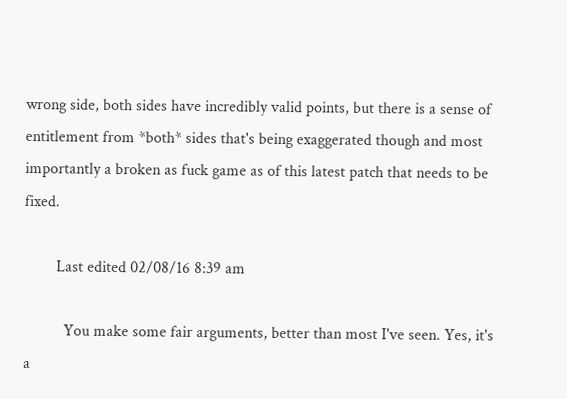wrong side, both sides have incredibly valid points, but there is a sense of entitlement from *both* sides that's being exaggerated though and most importantly a broken as fuck game as of this latest patch that needs to be fixed.

        Last edited 02/08/16 8:39 am

          You make some fair arguments, better than most I've seen. Yes, it's a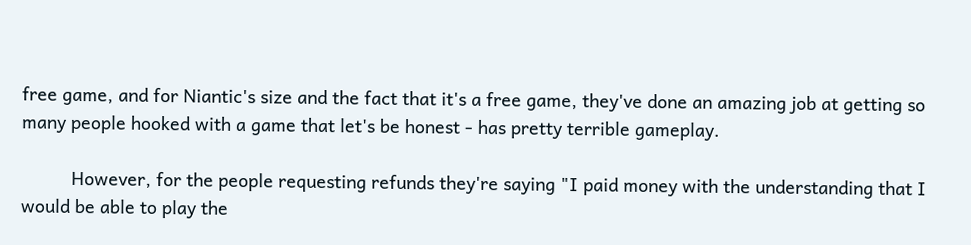free game, and for Niantic's size and the fact that it's a free game, they've done an amazing job at getting so many people hooked with a game that let's be honest - has pretty terrible gameplay.

          However, for the people requesting refunds they're saying "I paid money with the understanding that I would be able to play the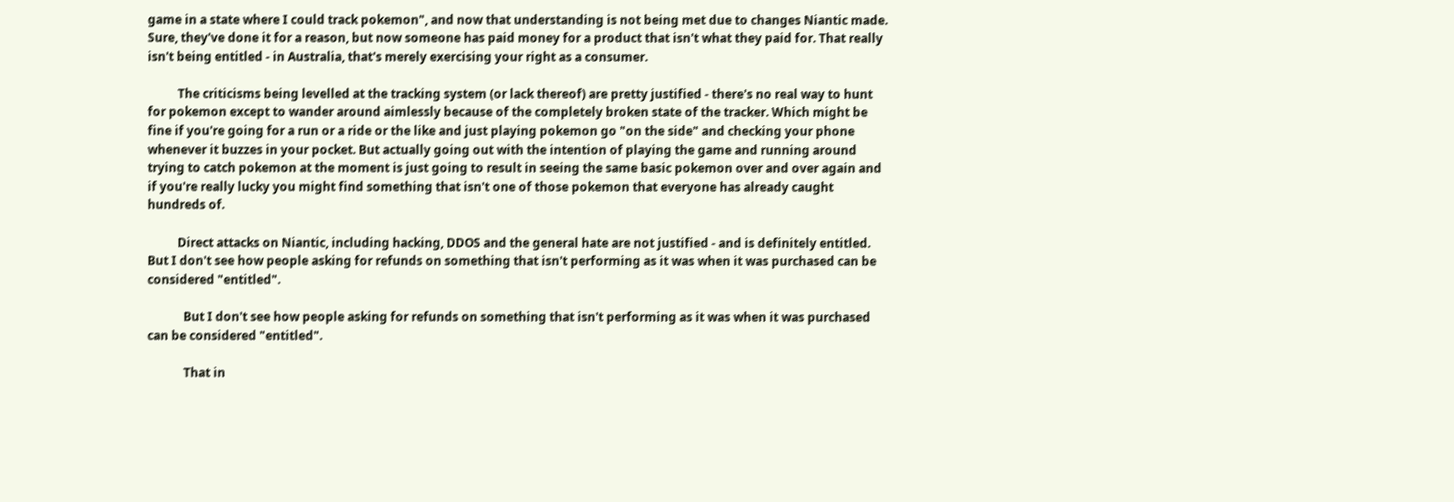game in a state where I could track pokemon", and now that understanding is not being met due to changes Niantic made. Sure, they've done it for a reason, but now someone has paid money for a product that isn't what they paid for. That really isn't being entitled - in Australia, that's merely exercising your right as a consumer.

          The criticisms being levelled at the tracking system (or lack thereof) are pretty justified - there's no real way to hunt for pokemon except to wander around aimlessly because of the completely broken state of the tracker. Which might be fine if you're going for a run or a ride or the like and just playing pokemon go "on the side" and checking your phone whenever it buzzes in your pocket. But actually going out with the intention of playing the game and running around trying to catch pokemon at the moment is just going to result in seeing the same basic pokemon over and over again and if you're really lucky you might find something that isn't one of those pokemon that everyone has already caught hundreds of.

          Direct attacks on Niantic, including hacking, DDOS and the general hate are not justified - and is definitely entitled. But I don't see how people asking for refunds on something that isn't performing as it was when it was purchased can be considered "entitled".

            But I don't see how people asking for refunds on something that isn't performing as it was when it was purchased can be considered "entitled".

            That in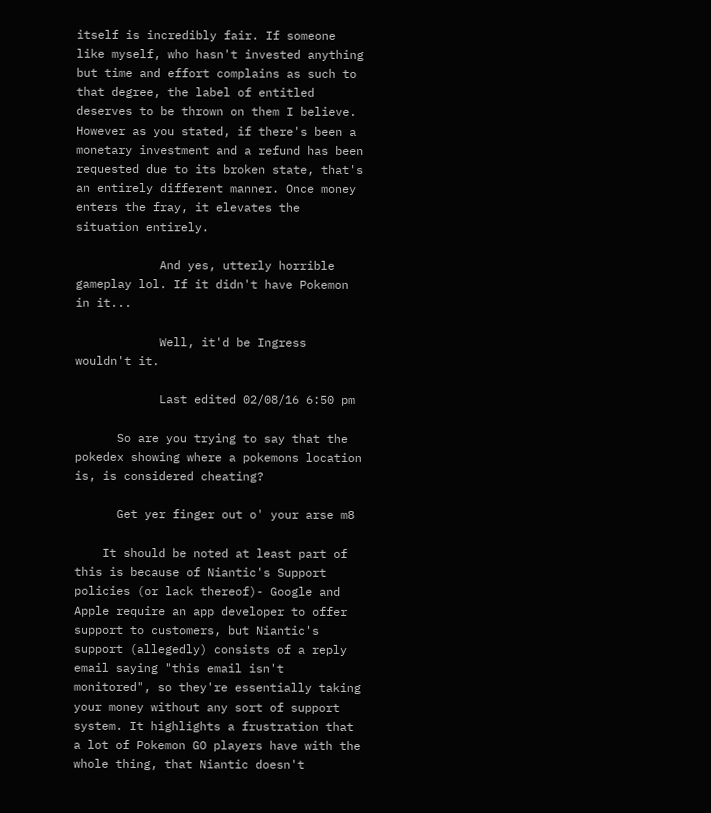itself is incredibly fair. If someone like myself, who hasn't invested anything but time and effort complains as such to that degree, the label of entitled deserves to be thrown on them I believe. However as you stated, if there's been a monetary investment and a refund has been requested due to its broken state, that's an entirely different manner. Once money enters the fray, it elevates the situation entirely.

            And yes, utterly horrible gameplay lol. If it didn't have Pokemon in it...

            Well, it'd be Ingress wouldn't it.

            Last edited 02/08/16 6:50 pm

      So are you trying to say that the pokedex showing where a pokemons location is, is considered cheating?

      Get yer finger out o' your arse m8

    It should be noted at least part of this is because of Niantic's Support policies (or lack thereof)- Google and Apple require an app developer to offer support to customers, but Niantic's support (allegedly) consists of a reply email saying "this email isn't monitored", so they're essentially taking your money without any sort of support system. It highlights a frustration that a lot of Pokemon GO players have with the whole thing, that Niantic doesn't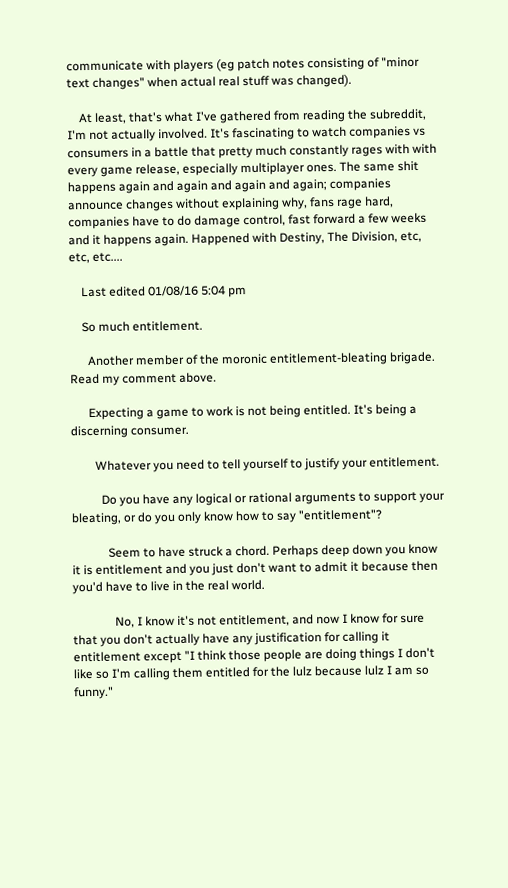communicate with players (eg patch notes consisting of "minor text changes" when actual real stuff was changed).

    At least, that's what I've gathered from reading the subreddit, I'm not actually involved. It's fascinating to watch companies vs consumers in a battle that pretty much constantly rages with with every game release, especially multiplayer ones. The same shit happens again and again and again and again; companies announce changes without explaining why, fans rage hard, companies have to do damage control, fast forward a few weeks and it happens again. Happened with Destiny, The Division, etc, etc, etc....

    Last edited 01/08/16 5:04 pm

    So much entitlement.

      Another member of the moronic entitlement-bleating brigade. Read my comment above.

      Expecting a game to work is not being entitled. It's being a discerning consumer.

        Whatever you need to tell yourself to justify your entitlement.

          Do you have any logical or rational arguments to support your bleating, or do you only know how to say "entitlement"?

            Seem to have struck a chord. Perhaps deep down you know it is entitlement and you just don't want to admit it because then you'd have to live in the real world.

              No, I know it's not entitlement, and now I know for sure that you don't actually have any justification for calling it entitlement except "I think those people are doing things I don't like so I'm calling them entitled for the lulz because lulz I am so funny."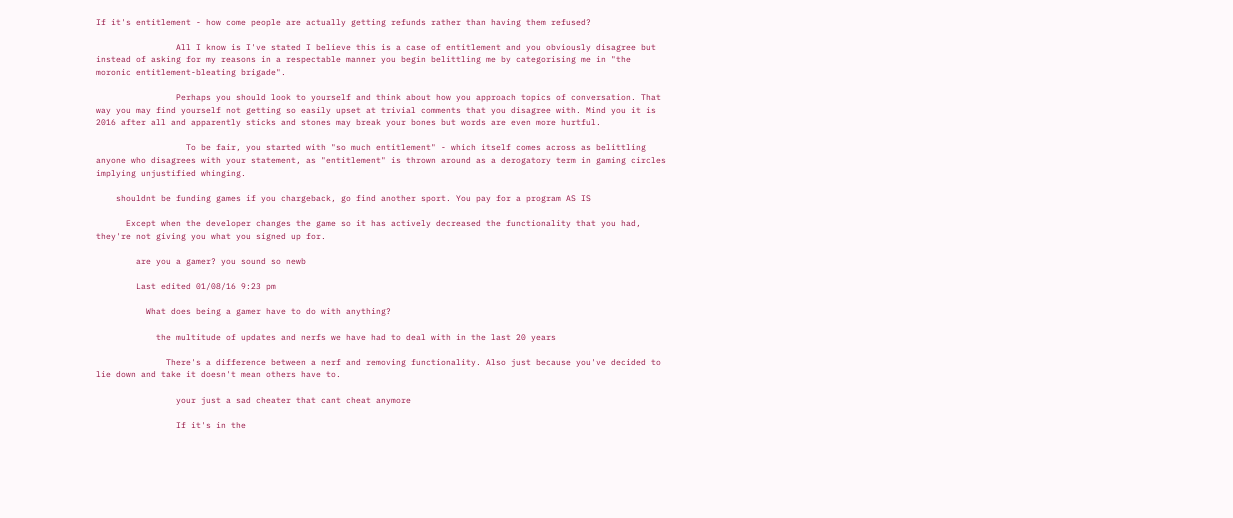If it's entitlement - how come people are actually getting refunds rather than having them refused?

                All I know is I've stated I believe this is a case of entitlement and you obviously disagree but instead of asking for my reasons in a respectable manner you begin belittling me by categorising me in "the moronic entitlement-bleating brigade".

                Perhaps you should look to yourself and think about how you approach topics of conversation. That way you may find yourself not getting so easily upset at trivial comments that you disagree with. Mind you it is 2016 after all and apparently sticks and stones may break your bones but words are even more hurtful.

                  To be fair, you started with "so much entitlement" - which itself comes across as belittling anyone who disagrees with your statement, as "entitlement" is thrown around as a derogatory term in gaming circles implying unjustified whinging.

    shouldnt be funding games if you chargeback, go find another sport. You pay for a program AS IS

      Except when the developer changes the game so it has actively decreased the functionality that you had, they're not giving you what you signed up for.

        are you a gamer? you sound so newb

        Last edited 01/08/16 9:23 pm

          What does being a gamer have to do with anything?

            the multitude of updates and nerfs we have had to deal with in the last 20 years

              There's a difference between a nerf and removing functionality. Also just because you've decided to lie down and take it doesn't mean others have to.

                your just a sad cheater that cant cheat anymore

                If it's in the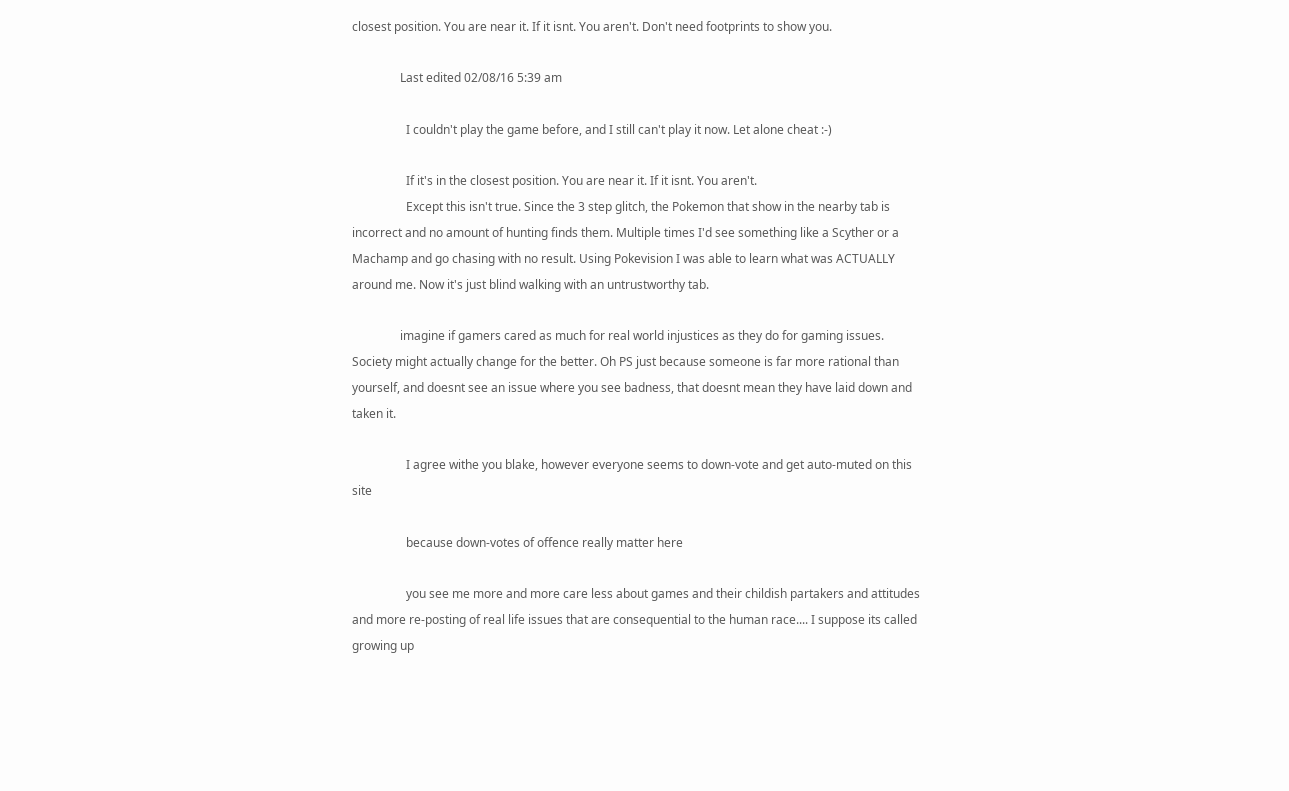closest position. You are near it. If it isnt. You aren't. Don't need footprints to show you.

                Last edited 02/08/16 5:39 am

                  I couldn't play the game before, and I still can't play it now. Let alone cheat :-)

                  If it's in the closest position. You are near it. If it isnt. You aren't.
                  Except this isn't true. Since the 3 step glitch, the Pokemon that show in the nearby tab is incorrect and no amount of hunting finds them. Multiple times I'd see something like a Scyther or a Machamp and go chasing with no result. Using Pokevision I was able to learn what was ACTUALLY around me. Now it's just blind walking with an untrustworthy tab.

                imagine if gamers cared as much for real world injustices as they do for gaming issues. Society might actually change for the better. Oh PS just because someone is far more rational than yourself, and doesnt see an issue where you see badness, that doesnt mean they have laid down and taken it.

                  I agree withe you blake, however everyone seems to down-vote and get auto-muted on this site

                  because down-votes of offence really matter here

                  you see me more and more care less about games and their childish partakers and attitudes and more re-posting of real life issues that are consequential to the human race.... I suppose its called growing up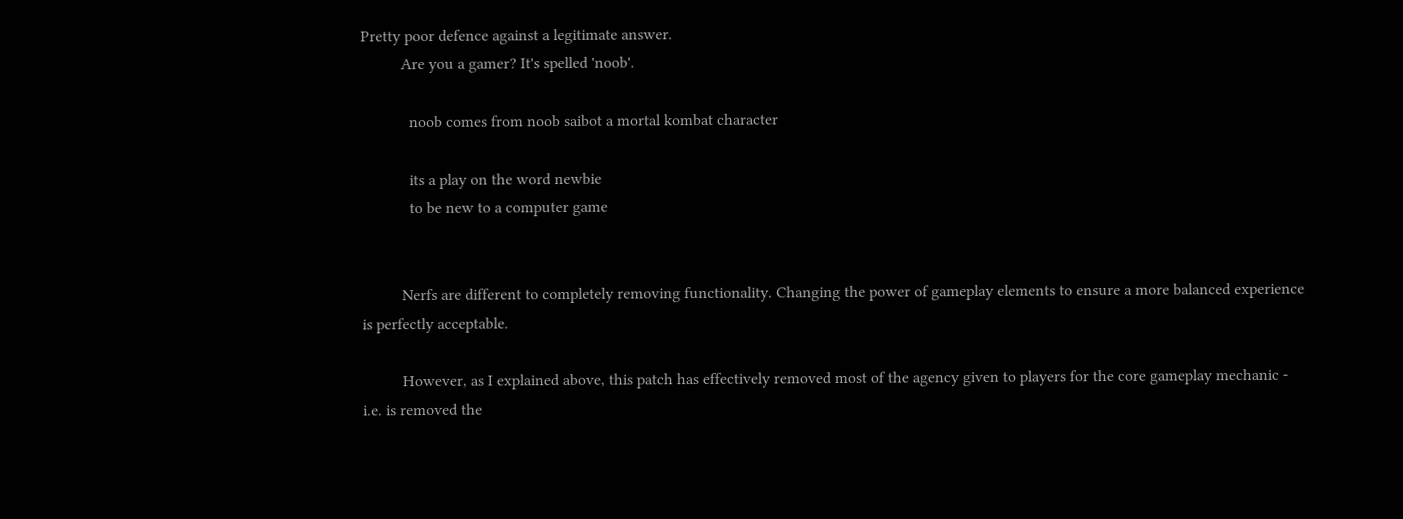Pretty poor defence against a legitimate answer.
          Are you a gamer? It's spelled 'noob'.

            noob comes from noob saibot a mortal kombat character

            its a play on the word newbie
            to be new to a computer game


          Nerfs are different to completely removing functionality. Changing the power of gameplay elements to ensure a more balanced experience is perfectly acceptable.

          However, as I explained above, this patch has effectively removed most of the agency given to players for the core gameplay mechanic - i.e. is removed the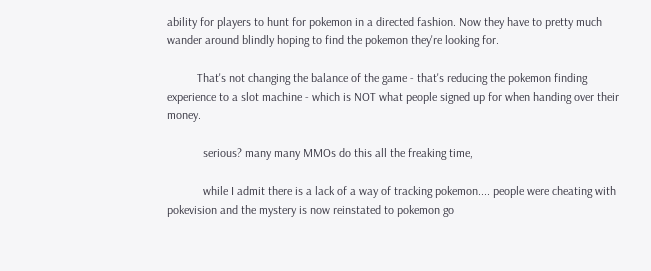ability for players to hunt for pokemon in a directed fashion. Now they have to pretty much wander around blindly hoping to find the pokemon they're looking for.

          That's not changing the balance of the game - that's reducing the pokemon finding experience to a slot machine - which is NOT what people signed up for when handing over their money.

            serious? many many MMOs do this all the freaking time,

            while I admit there is a lack of a way of tracking pokemon.... people were cheating with pokevision and the mystery is now reinstated to pokemon go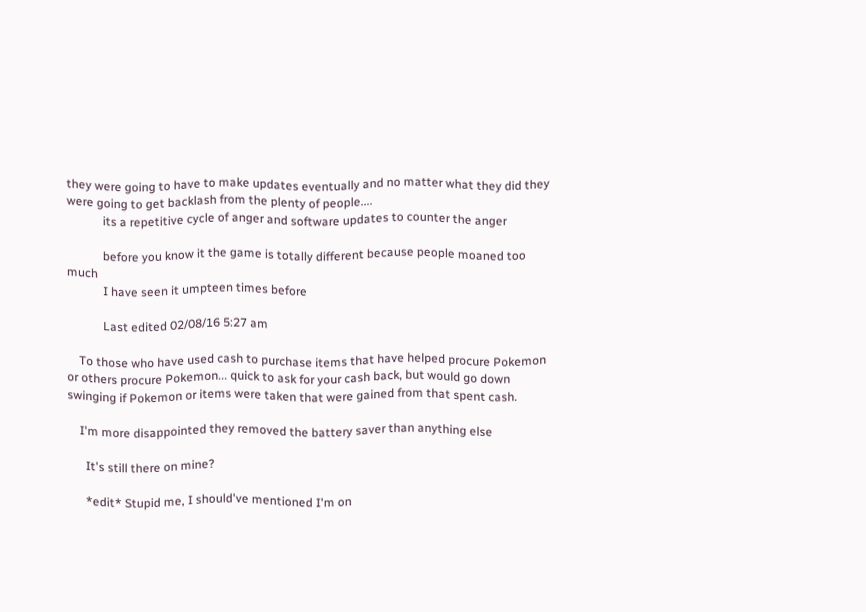they were going to have to make updates eventually and no matter what they did they were going to get backlash from the plenty of people....
            its a repetitive cycle of anger and software updates to counter the anger

            before you know it the game is totally different because people moaned too much
            I have seen it umpteen times before

            Last edited 02/08/16 5:27 am

    To those who have used cash to purchase items that have helped procure Pokemon or others procure Pokemon... quick to ask for your cash back, but would go down swinging if Pokemon or items were taken that were gained from that spent cash.

    I'm more disappointed they removed the battery saver than anything else

      It's still there on mine?

      *edit* Stupid me, I should've mentioned I'm on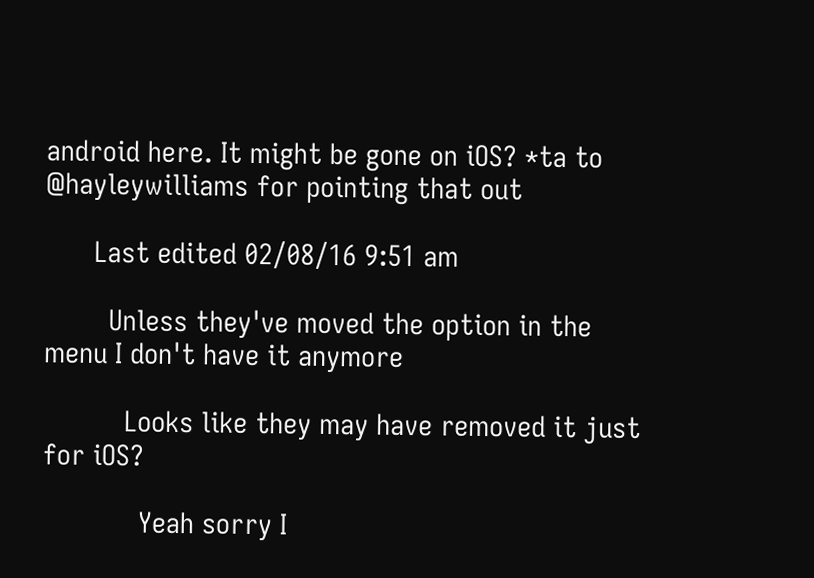android here. It might be gone on iOS? *ta to @hayleywilliams for pointing that out

      Last edited 02/08/16 9:51 am

        Unless they've moved the option in the menu I don't have it anymore

          Looks like they may have removed it just for iOS?

            Yeah sorry I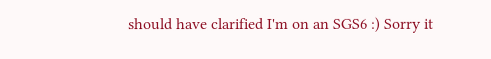should have clarified I'm on an SGS6 :) Sorry it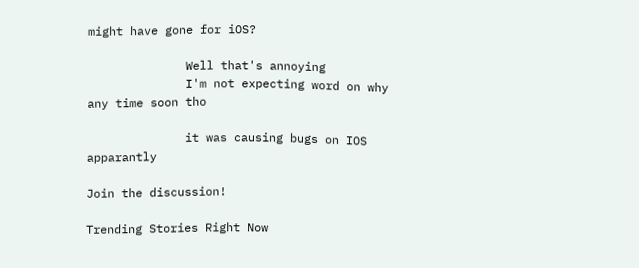might have gone for iOS?

              Well that's annoying
              I'm not expecting word on why any time soon tho

              it was causing bugs on IOS apparantly

Join the discussion!

Trending Stories Right Now